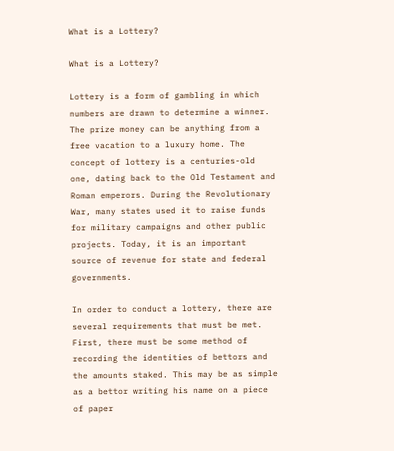What is a Lottery?

What is a Lottery?

Lottery is a form of gambling in which numbers are drawn to determine a winner. The prize money can be anything from a free vacation to a luxury home. The concept of lottery is a centuries-old one, dating back to the Old Testament and Roman emperors. During the Revolutionary War, many states used it to raise funds for military campaigns and other public projects. Today, it is an important source of revenue for state and federal governments.

In order to conduct a lottery, there are several requirements that must be met. First, there must be some method of recording the identities of bettors and the amounts staked. This may be as simple as a bettor writing his name on a piece of paper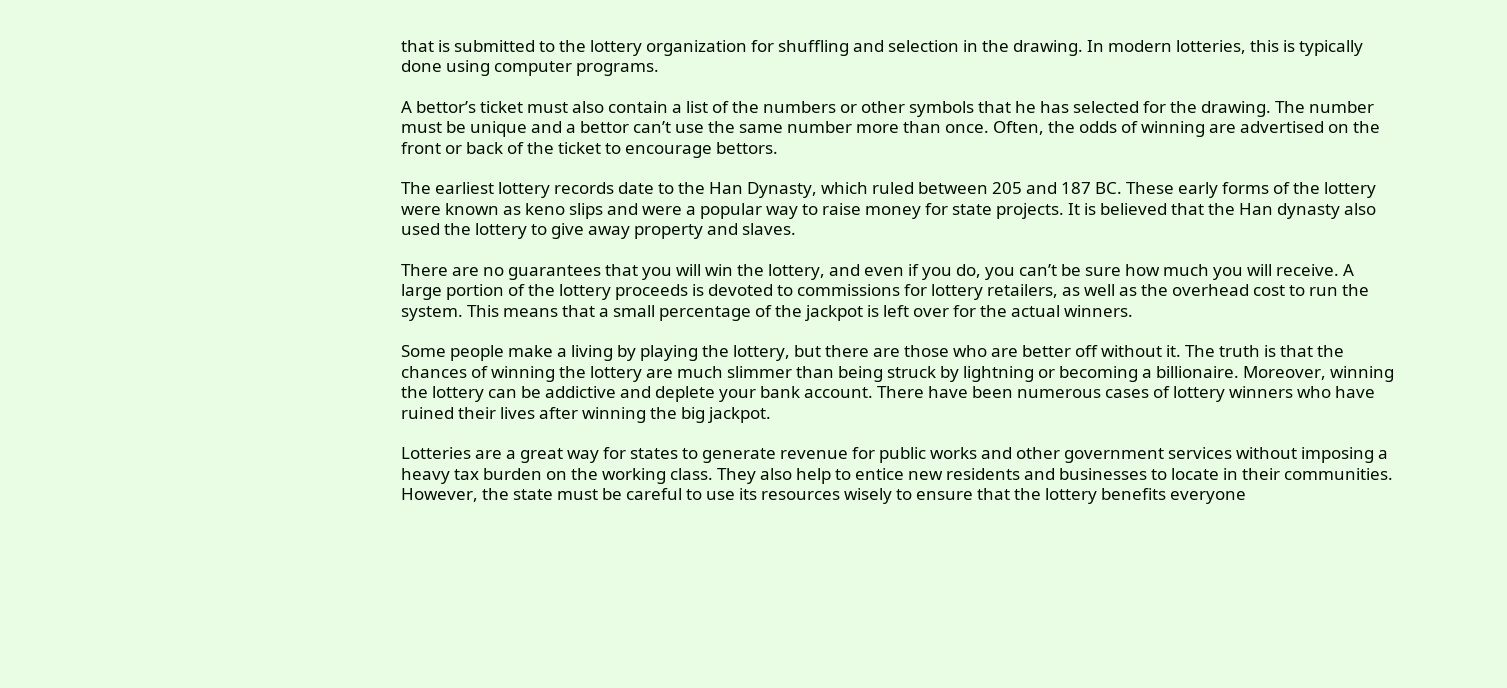that is submitted to the lottery organization for shuffling and selection in the drawing. In modern lotteries, this is typically done using computer programs.

A bettor’s ticket must also contain a list of the numbers or other symbols that he has selected for the drawing. The number must be unique and a bettor can’t use the same number more than once. Often, the odds of winning are advertised on the front or back of the ticket to encourage bettors.

The earliest lottery records date to the Han Dynasty, which ruled between 205 and 187 BC. These early forms of the lottery were known as keno slips and were a popular way to raise money for state projects. It is believed that the Han dynasty also used the lottery to give away property and slaves.

There are no guarantees that you will win the lottery, and even if you do, you can’t be sure how much you will receive. A large portion of the lottery proceeds is devoted to commissions for lottery retailers, as well as the overhead cost to run the system. This means that a small percentage of the jackpot is left over for the actual winners.

Some people make a living by playing the lottery, but there are those who are better off without it. The truth is that the chances of winning the lottery are much slimmer than being struck by lightning or becoming a billionaire. Moreover, winning the lottery can be addictive and deplete your bank account. There have been numerous cases of lottery winners who have ruined their lives after winning the big jackpot.

Lotteries are a great way for states to generate revenue for public works and other government services without imposing a heavy tax burden on the working class. They also help to entice new residents and businesses to locate in their communities. However, the state must be careful to use its resources wisely to ensure that the lottery benefits everyone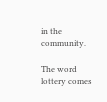in the community.

The word lottery comes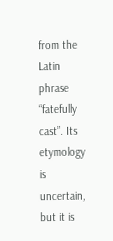from the Latin phrase “fatefully cast”. Its etymology is uncertain, but it is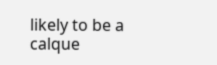likely to be a calque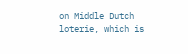on Middle Dutch loterie, which is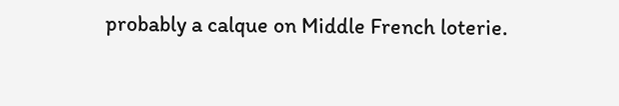probably a calque on Middle French loterie.